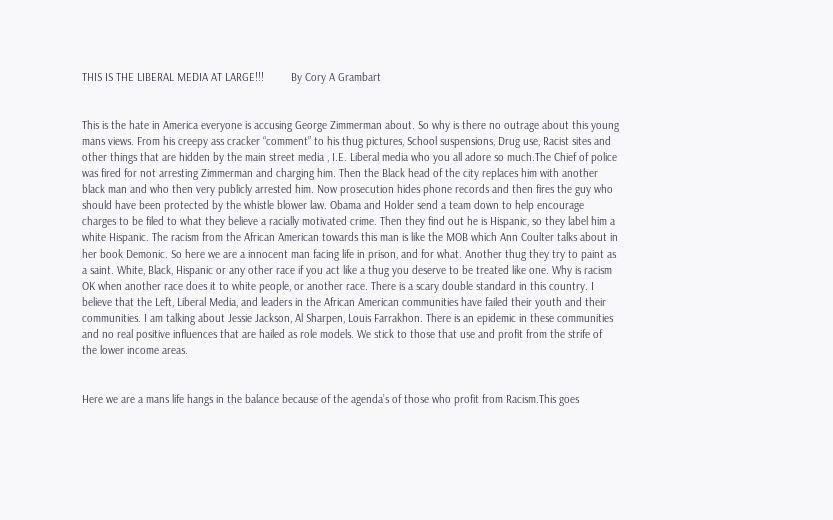THIS IS THE LIBERAL MEDIA AT LARGE!!!         By Cory A Grambart


This is the hate in America everyone is accusing George Zimmerman about. So why is there no outrage about this young mans views. From his creepy ass cracker “comment” to his thug pictures, School suspensions, Drug use, Racist sites and other things that are hidden by the main street media , I.E. Liberal media who you all adore so much.The Chief of police was fired for not arresting Zimmerman and charging him. Then the Black head of the city replaces him with another black man and who then very publicly arrested him. Now prosecution hides phone records and then fires the guy who should have been protected by the whistle blower law. Obama and Holder send a team down to help encourage charges to be filed to what they believe a racially motivated crime. Then they find out he is Hispanic, so they label him a white Hispanic. The racism from the African American towards this man is like the MOB which Ann Coulter talks about in her book Demonic. So here we are a innocent man facing life in prison, and for what. Another thug they try to paint as a saint. White, Black, Hispanic or any other race if you act like a thug you deserve to be treated like one. Why is racism OK when another race does it to white people, or another race. There is a scary double standard in this country. I believe that the Left, Liberal Media, and leaders in the African American communities have failed their youth and their communities. I am talking about Jessie Jackson, Al Sharpen, Louis Farrakhon. There is an epidemic in these communities and no real positive influences that are hailed as role models. We stick to those that use and profit from the strife of the lower income areas.


Here we are a mans life hangs in the balance because of the agenda’s of those who profit from Racism.This goes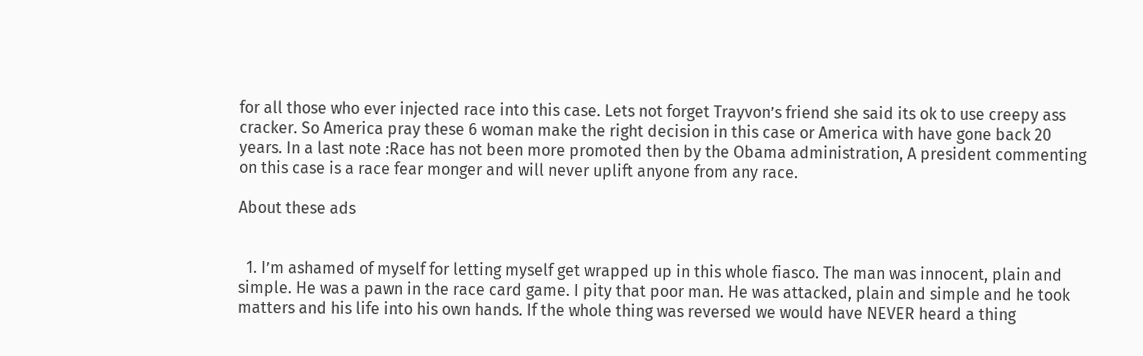for all those who ever injected race into this case. Lets not forget Trayvon’s friend she said its ok to use creepy ass cracker. So America pray these 6 woman make the right decision in this case or America with have gone back 20 years. In a last note :Race has not been more promoted then by the Obama administration, A president commenting on this case is a race fear monger and will never uplift anyone from any race.

About these ads


  1. I’m ashamed of myself for letting myself get wrapped up in this whole fiasco. The man was innocent, plain and simple. He was a pawn in the race card game. I pity that poor man. He was attacked, plain and simple and he took matters and his life into his own hands. If the whole thing was reversed we would have NEVER heard a thing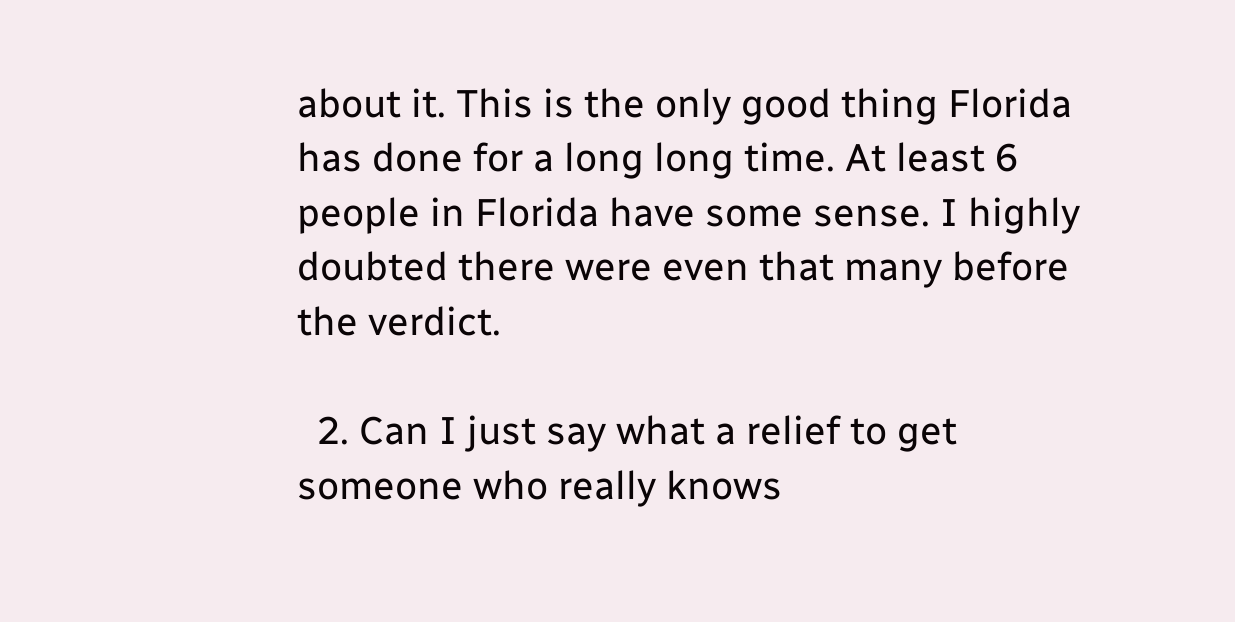about it. This is the only good thing Florida has done for a long long time. At least 6 people in Florida have some sense. I highly doubted there were even that many before the verdict.

  2. Can I just say what a relief to get someone who really knows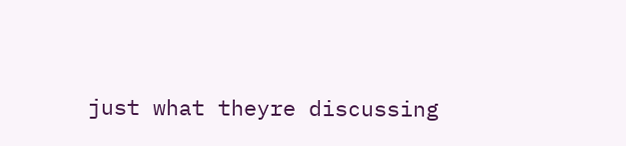just what theyre discussing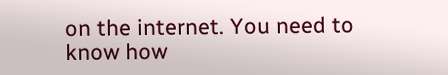on the internet. You need to know how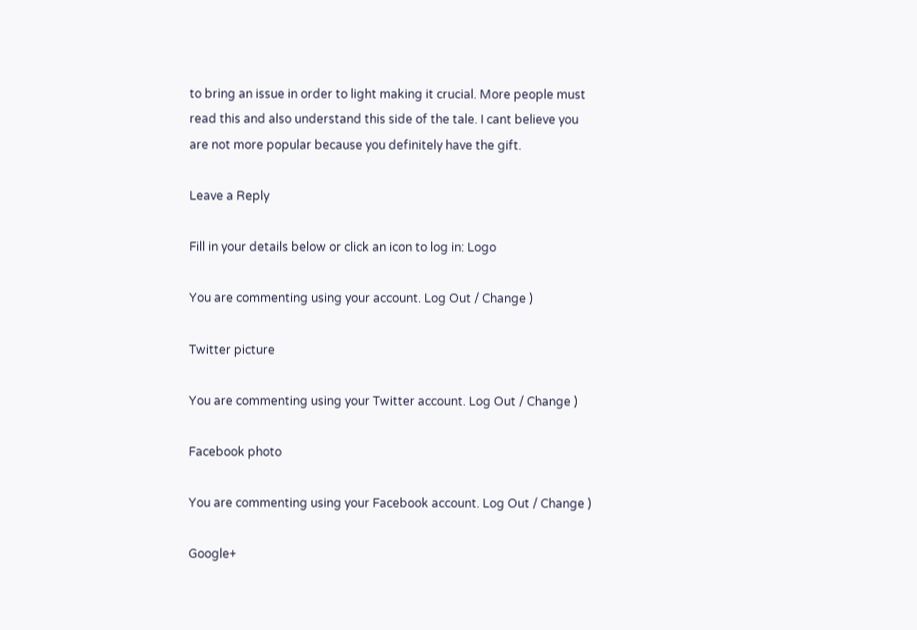to bring an issue in order to light making it crucial. More people must read this and also understand this side of the tale. I cant believe you are not more popular because you definitely have the gift.

Leave a Reply

Fill in your details below or click an icon to log in: Logo

You are commenting using your account. Log Out / Change )

Twitter picture

You are commenting using your Twitter account. Log Out / Change )

Facebook photo

You are commenting using your Facebook account. Log Out / Change )

Google+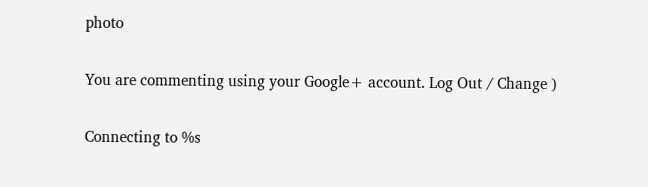photo

You are commenting using your Google+ account. Log Out / Change )

Connecting to %s